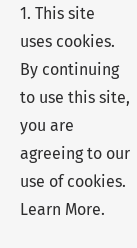1. This site uses cookies. By continuing to use this site, you are agreeing to our use of cookies. Learn More.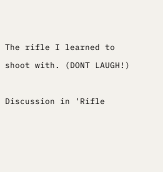The rifle I learned to shoot with. (DONT LAUGH!)

Discussion in 'Rifle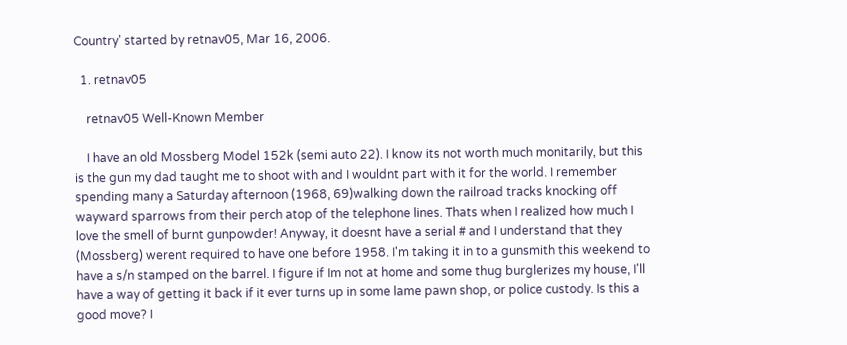Country' started by retnav05, Mar 16, 2006.

  1. retnav05

    retnav05 Well-Known Member

    I have an old Mossberg Model 152k (semi auto 22). I know its not worth much monitarily, but this is the gun my dad taught me to shoot with and I wouldnt part with it for the world. I remember spending many a Saturday afternoon (1968, 69)walking down the railroad tracks knocking off wayward sparrows from their perch atop of the telephone lines. Thats when I realized how much I love the smell of burnt gunpowder! Anyway, it doesnt have a serial # and I understand that they (Mossberg) werent required to have one before 1958. I'm taking it in to a gunsmith this weekend to have a s/n stamped on the barrel. I figure if Im not at home and some thug burglerizes my house, I'll have a way of getting it back if it ever turns up in some lame pawn shop, or police custody. Is this a good move? I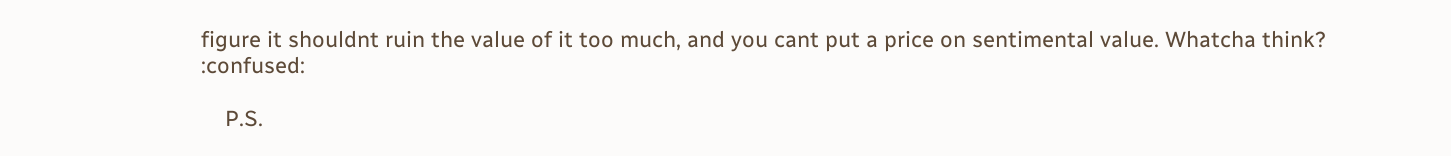figure it shouldnt ruin the value of it too much, and you cant put a price on sentimental value. Whatcha think? :confused:

    P.S.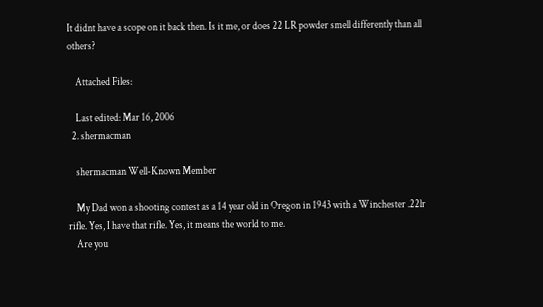It didnt have a scope on it back then. Is it me, or does 22 LR powder smell differently than all others?

    Attached Files:

    Last edited: Mar 16, 2006
  2. shermacman

    shermacman Well-Known Member

    My Dad won a shooting contest as a 14 year old in Oregon in 1943 with a Winchester .22lr rifle. Yes, I have that rifle. Yes, it means the world to me.
    Are you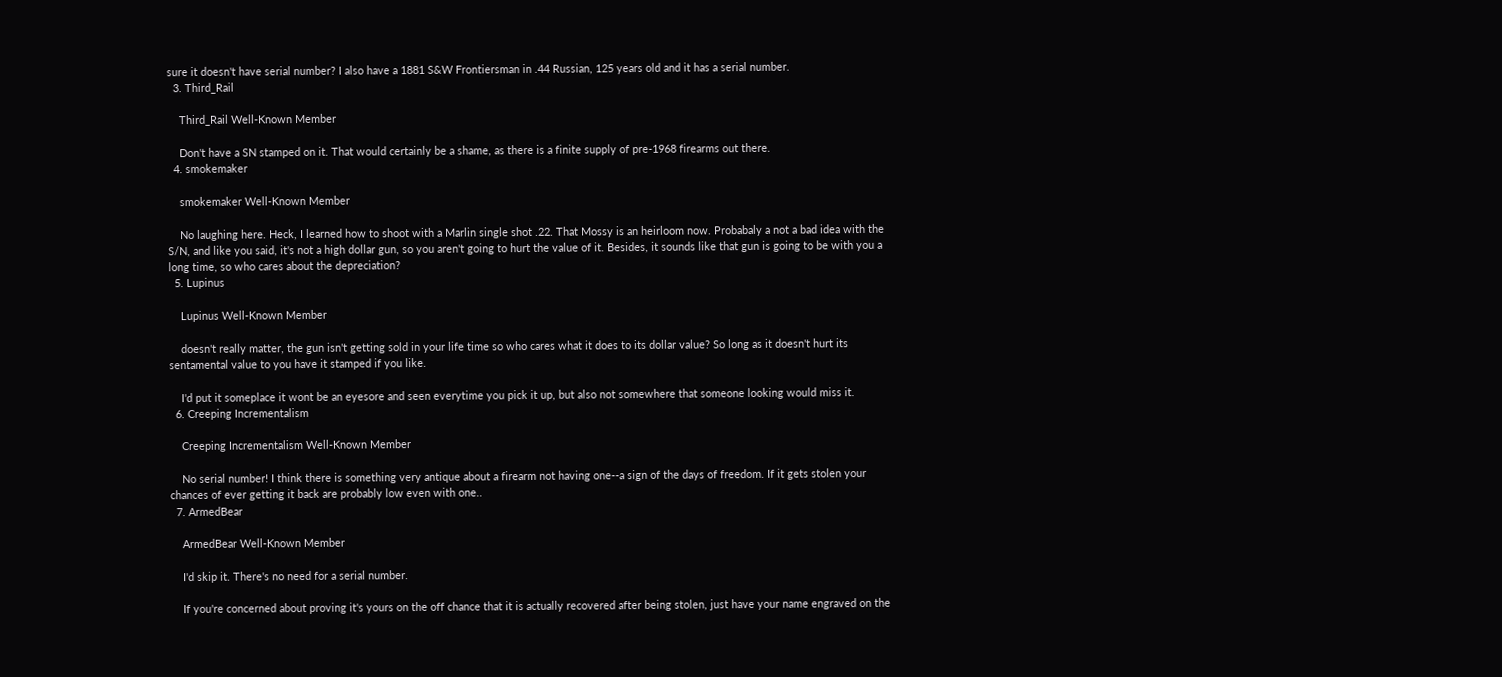sure it doesn't have serial number? I also have a 1881 S&W Frontiersman in .44 Russian, 125 years old and it has a serial number.
  3. Third_Rail

    Third_Rail Well-Known Member

    Don't have a SN stamped on it. That would certainly be a shame, as there is a finite supply of pre-1968 firearms out there.
  4. smokemaker

    smokemaker Well-Known Member

    No laughing here. Heck, I learned how to shoot with a Marlin single shot .22. That Mossy is an heirloom now. Probabaly a not a bad idea with the S/N, and like you said, it's not a high dollar gun, so you aren't going to hurt the value of it. Besides, it sounds like that gun is going to be with you a long time, so who cares about the depreciation?
  5. Lupinus

    Lupinus Well-Known Member

    doesn't really matter, the gun isn't getting sold in your life time so who cares what it does to its dollar value? So long as it doesn't hurt its sentamental value to you have it stamped if you like.

    I'd put it someplace it wont be an eyesore and seen everytime you pick it up, but also not somewhere that someone looking would miss it.
  6. Creeping Incrementalism

    Creeping Incrementalism Well-Known Member

    No serial number! I think there is something very antique about a firearm not having one--a sign of the days of freedom. If it gets stolen your chances of ever getting it back are probably low even with one..
  7. ArmedBear

    ArmedBear Well-Known Member

    I'd skip it. There's no need for a serial number.

    If you're concerned about proving it's yours on the off chance that it is actually recovered after being stolen, just have your name engraved on the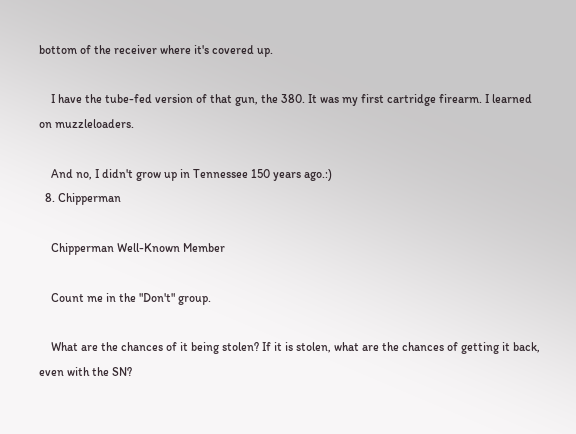bottom of the receiver where it's covered up.

    I have the tube-fed version of that gun, the 380. It was my first cartridge firearm. I learned on muzzleloaders.

    And no, I didn't grow up in Tennessee 150 years ago.:)
  8. Chipperman

    Chipperman Well-Known Member

    Count me in the "Don't" group.

    What are the chances of it being stolen? If it is stolen, what are the chances of getting it back, even with the SN?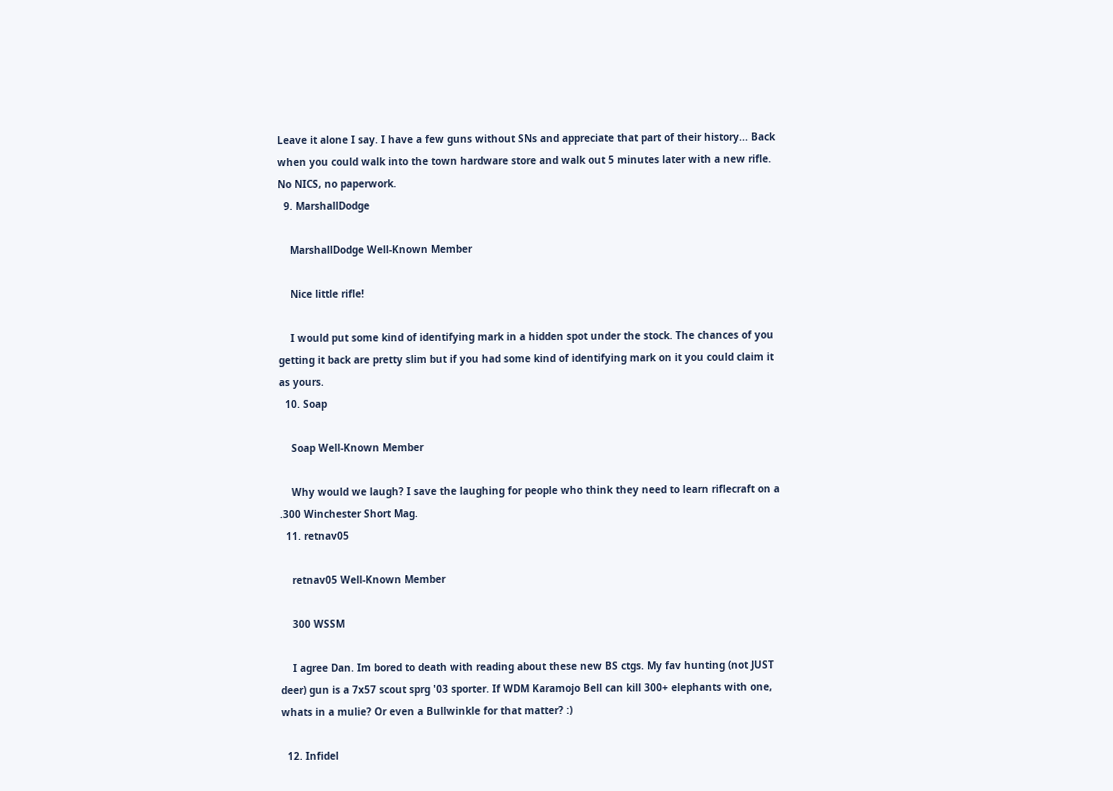Leave it alone I say. I have a few guns without SNs and appreciate that part of their history... Back when you could walk into the town hardware store and walk out 5 minutes later with a new rifle. No NICS, no paperwork.
  9. MarshallDodge

    MarshallDodge Well-Known Member

    Nice little rifle!

    I would put some kind of identifying mark in a hidden spot under the stock. The chances of you getting it back are pretty slim but if you had some kind of identifying mark on it you could claim it as yours.
  10. Soap

    Soap Well-Known Member

    Why would we laugh? I save the laughing for people who think they need to learn riflecraft on a .300 Winchester Short Mag.
  11. retnav05

    retnav05 Well-Known Member

    300 WSSM

    I agree Dan. Im bored to death with reading about these new BS ctgs. My fav hunting (not JUST deer) gun is a 7x57 scout sprg '03 sporter. If WDM Karamojo Bell can kill 300+ elephants with one, whats in a mulie? Or even a Bullwinkle for that matter? :)

  12. Infidel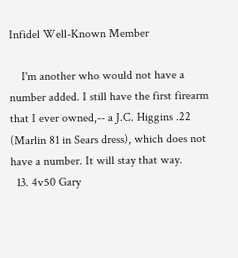Infidel Well-Known Member

    I'm another who would not have a number added. I still have the first firearm that I ever owned,-- a J.C. Higgins .22 (Marlin 81 in Sears dress), which does not have a number. It will stay that way.
  13. 4v50 Gary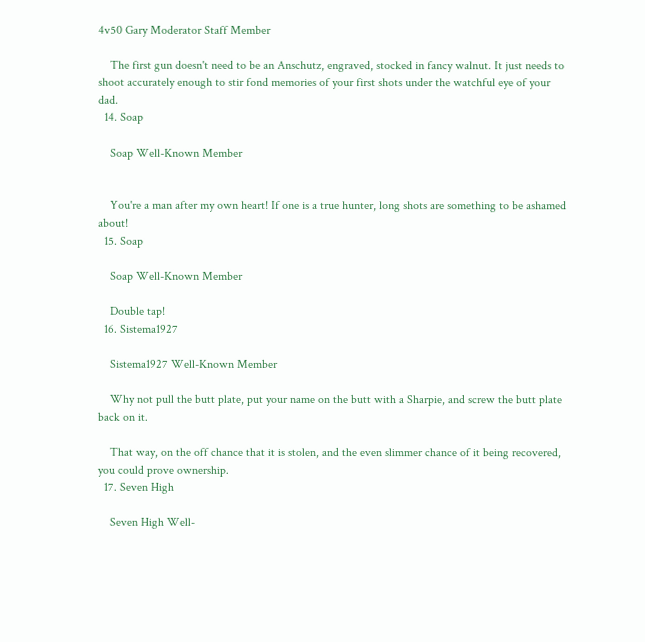4v50 Gary Moderator Staff Member

    The first gun doesn't need to be an Anschutz, engraved, stocked in fancy walnut. It just needs to shoot accurately enough to stir fond memories of your first shots under the watchful eye of your dad.
  14. Soap

    Soap Well-Known Member


    You're a man after my own heart! If one is a true hunter, long shots are something to be ashamed about!
  15. Soap

    Soap Well-Known Member

    Double tap!
  16. Sistema1927

    Sistema1927 Well-Known Member

    Why not pull the butt plate, put your name on the butt with a Sharpie, and screw the butt plate back on it.

    That way, on the off chance that it is stolen, and the even slimmer chance of it being recovered, you could prove ownership.
  17. Seven High

    Seven High Well-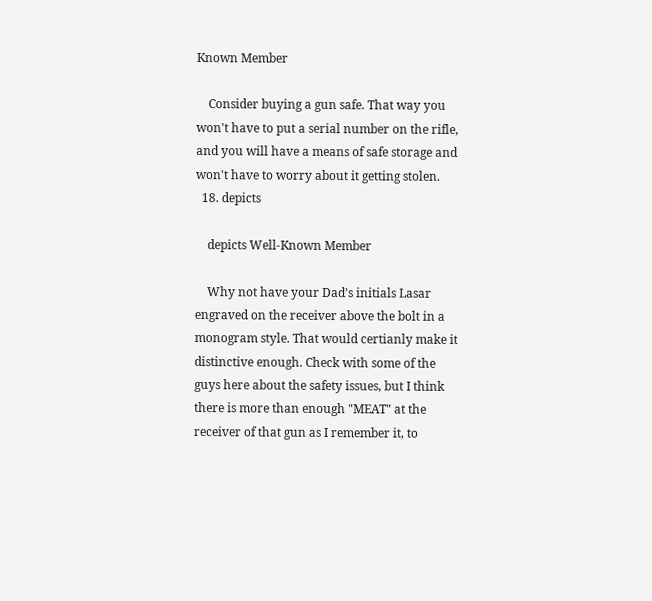Known Member

    Consider buying a gun safe. That way you won't have to put a serial number on the rifle, and you will have a means of safe storage and won't have to worry about it getting stolen.
  18. depicts

    depicts Well-Known Member

    Why not have your Dad's initials Lasar engraved on the receiver above the bolt in a monogram style. That would certianly make it distinctive enough. Check with some of the guys here about the safety issues, but I think there is more than enough "MEAT" at the receiver of that gun as I remember it, to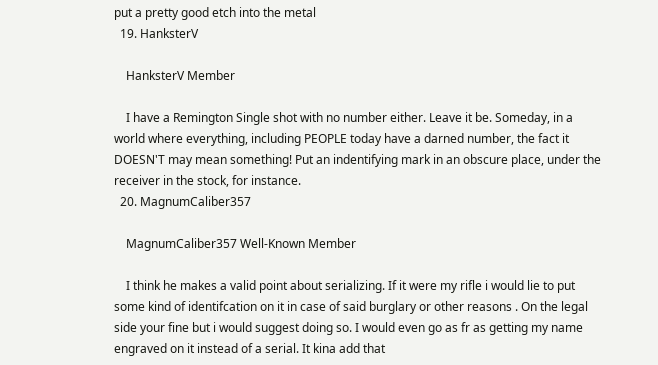put a pretty good etch into the metal
  19. HanksterV

    HanksterV Member

    I have a Remington Single shot with no number either. Leave it be. Someday, in a world where everything, including PEOPLE today have a darned number, the fact it DOESN'T may mean something! Put an indentifying mark in an obscure place, under the receiver in the stock, for instance.
  20. MagnumCaliber357

    MagnumCaliber357 Well-Known Member

    I think he makes a valid point about serializing. If it were my rifle i would lie to put some kind of identifcation on it in case of said burglary or other reasons . On the legal side your fine but i would suggest doing so. I would even go as fr as getting my name engraved on it instead of a serial. It kina add that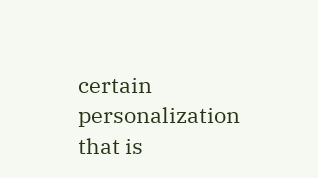certain personalization that is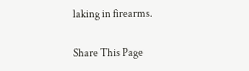laking in firearms.

Share This Page